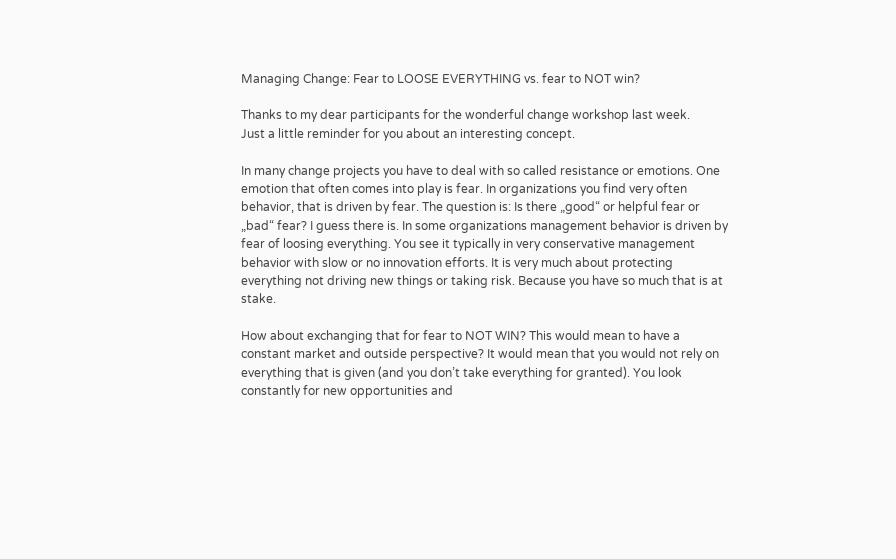Managing Change: Fear to LOOSE EVERYTHING vs. fear to NOT win?

Thanks to my dear participants for the wonderful change workshop last week.
Just a little reminder for you about an interesting concept.

In many change projects you have to deal with so called resistance or emotions. One emotion that often comes into play is fear. In organizations you find very often behavior, that is driven by fear. The question is: Is there „good“ or helpful fear or „bad“ fear? I guess there is. In some organizations management behavior is driven by fear of loosing everything. You see it typically in very conservative management behavior with slow or no innovation efforts. It is very much about protecting everything not driving new things or taking risk. Because you have so much that is at stake.

How about exchanging that for fear to NOT WIN? This would mean to have a constant market and outside perspective? It would mean that you would not rely on everything that is given (and you don’t take everything for granted). You look constantly for new opportunities and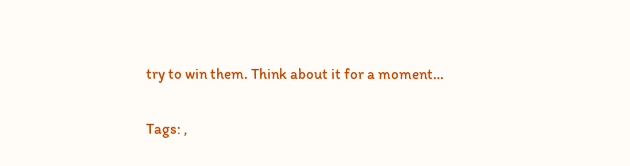try to win them. Think about it for a moment…

Tags: ,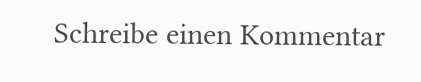Schreibe einen Kommentar